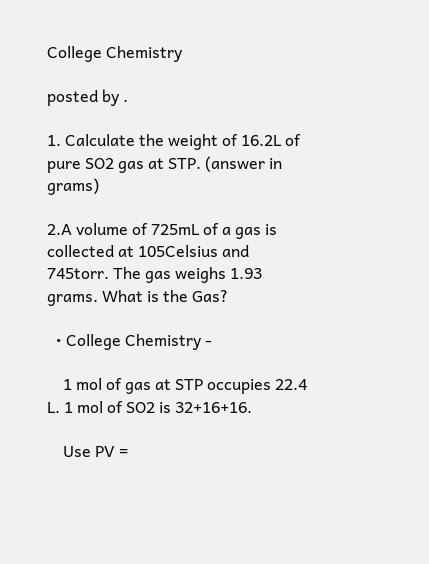College Chemistry

posted by .

1. Calculate the weight of 16.2L of pure SO2 gas at STP. (answer in grams)

2.A volume of 725mL of a gas is collected at 105Celsius and 745torr. The gas weighs 1.93 grams. What is the Gas?

  • College Chemistry -

    1 mol of gas at STP occupies 22.4 L. 1 mol of SO2 is 32+16+16.

    Use PV =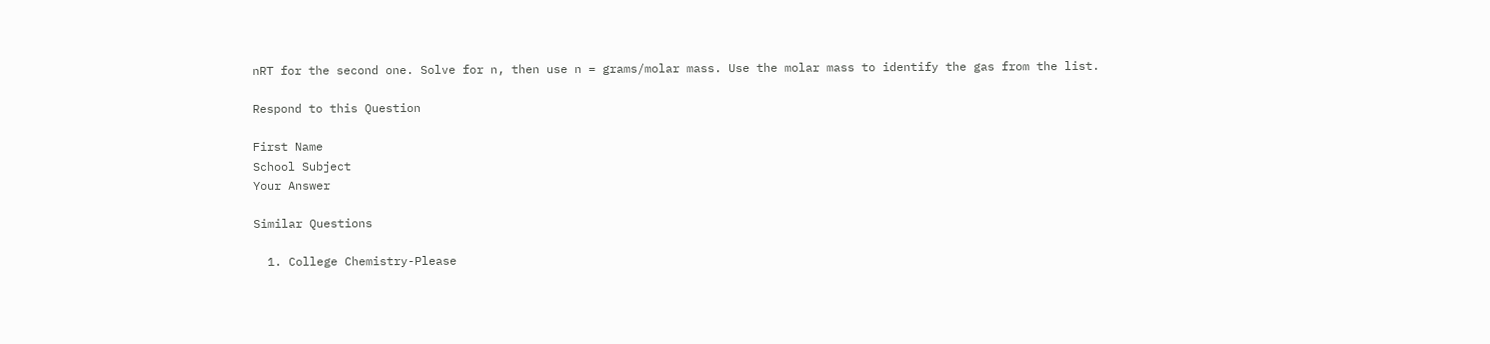nRT for the second one. Solve for n, then use n = grams/molar mass. Use the molar mass to identify the gas from the list.

Respond to this Question

First Name
School Subject
Your Answer

Similar Questions

  1. College Chemistry-Please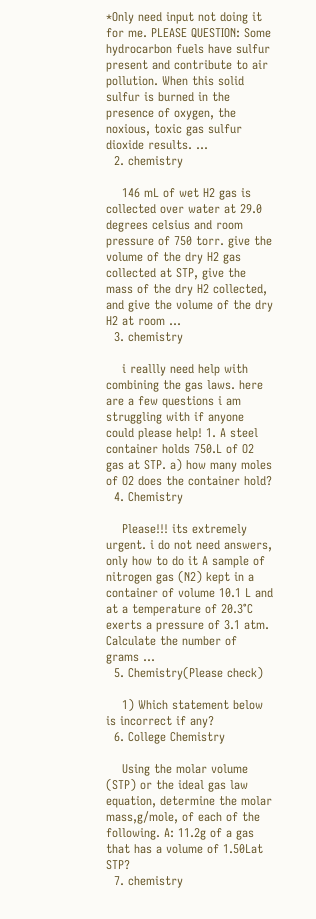*Only need input not doing it for me. PLEASE QUESTION: Some hydrocarbon fuels have sulfur present and contribute to air pollution. When this solid sulfur is burned in the presence of oxygen, the noxious, toxic gas sulfur dioxide results. …
  2. chemistry

    146 mL of wet H2 gas is collected over water at 29.0 degrees celsius and room pressure of 750 torr. give the volume of the dry H2 gas collected at STP, give the mass of the dry H2 collected, and give the volume of the dry H2 at room …
  3. chemistry

    i reallly need help with combining the gas laws. here are a few questions i am struggling with if anyone could please help! 1. A steel container holds 750.L of O2 gas at STP. a) how many moles of O2 does the container hold?
  4. Chemistry

    Please!!! its extremely urgent. i do not need answers, only how to do it A sample of nitrogen gas (N2) kept in a container of volume 10.1 L and at a temperature of 20.3°C exerts a pressure of 3.1 atm. Calculate the number of grams …
  5. Chemistry(Please check)

    1) Which statement below is incorrect if any?
  6. College Chemistry

    Using the molar volume (STP) or the ideal gas law equation, determine the molar mass,g/mole, of each of the following. A: 11.2g of a gas that has a volume of 1.50Lat STP?
  7. chemistry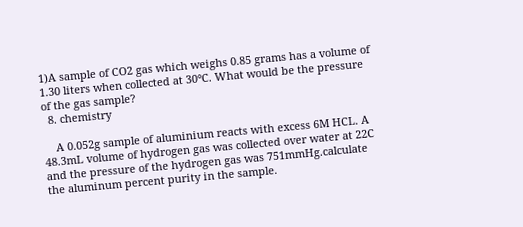1)A sample of CO2 gas which weighs 0.85 grams has a volume of 1.30 liters when collected at 30°C. What would be the pressure of the gas sample?
  8. chemistry

    A 0.052g sample of aluminium reacts with excess 6M HCL. A 48.3mL volume of hydrogen gas was collected over water at 22C and the pressure of the hydrogen gas was 751mmHg.calculate the aluminum percent purity in the sample.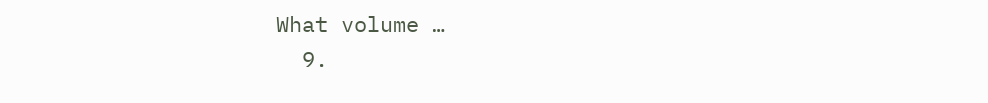What volume …
  9.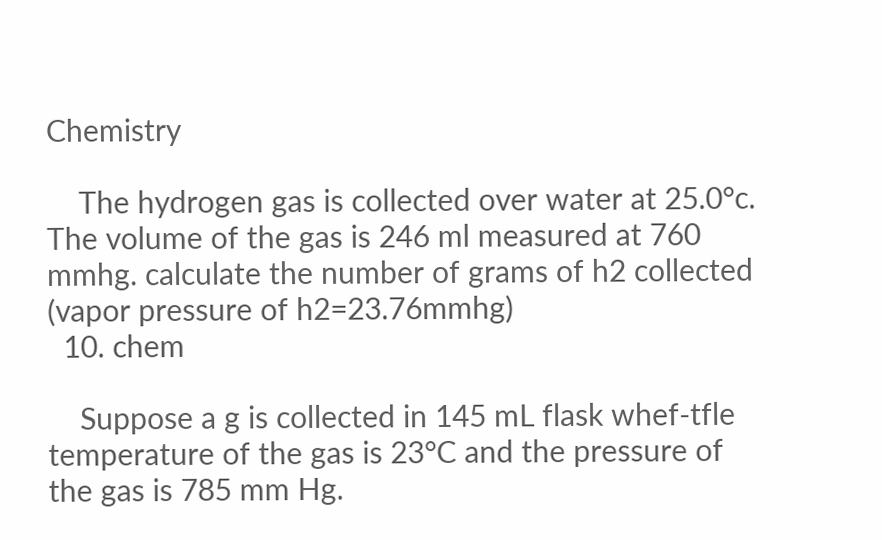Chemistry

    The hydrogen gas is collected over water at 25.0°c. The volume of the gas is 246 ml measured at 760 mmhg. calculate the number of grams of h2 collected (vapor pressure of h2=23.76mmhg)
  10. chem

    Suppose a g is collected in 145 mL flask whef-tfle temperature of the gas is 23°C and the pressure of the gas is 785 mm Hg.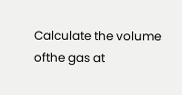Calculate the volume ofthe gas at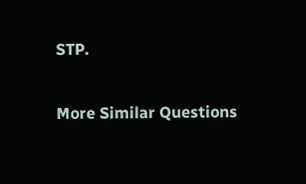STP.

More Similar Questions